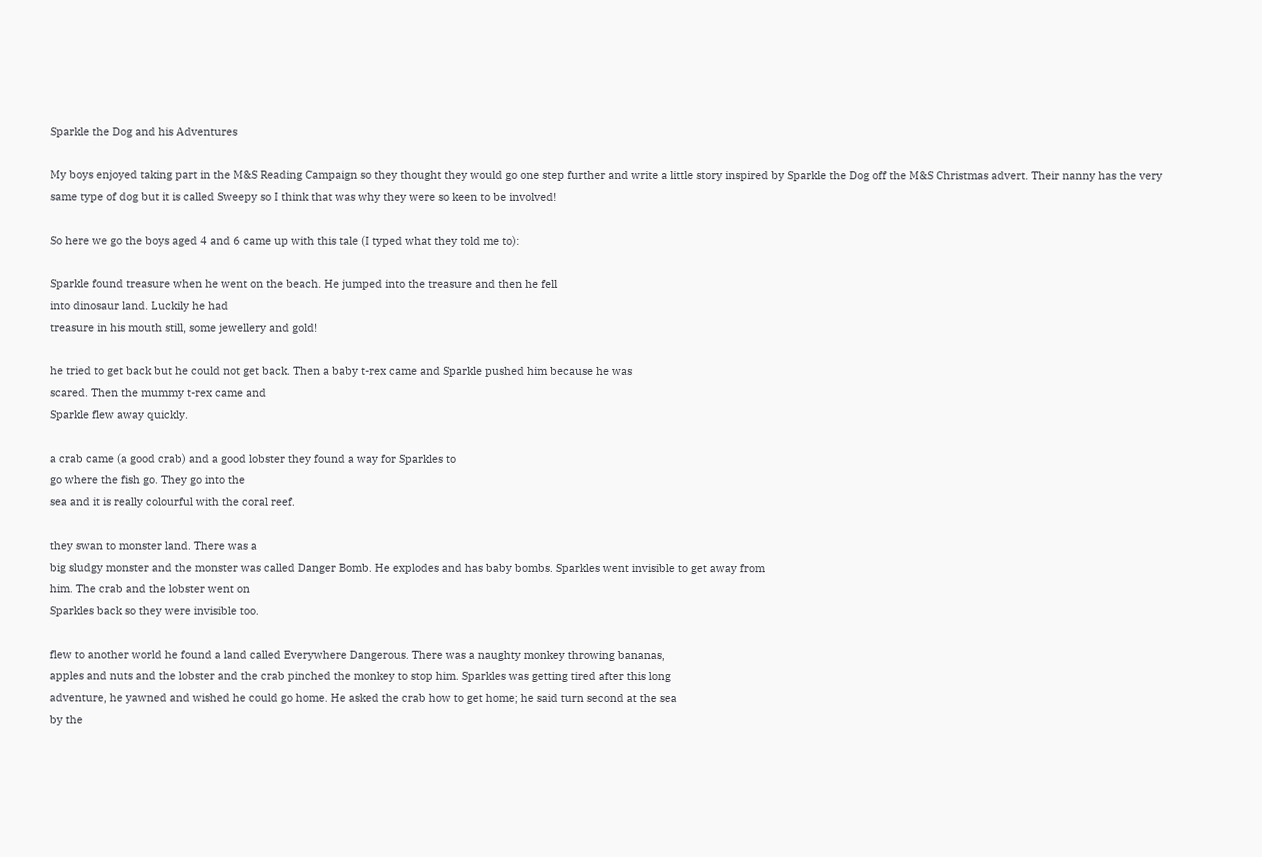Sparkle the Dog and his Adventures

My boys enjoyed taking part in the M&S Reading Campaign so they thought they would go one step further and write a little story inspired by Sparkle the Dog off the M&S Christmas advert. Their nanny has the very same type of dog but it is called Sweepy so I think that was why they were so keen to be involved!

So here we go the boys aged 4 and 6 came up with this tale (I typed what they told me to):

Sparkle found treasure when he went on the beach. He jumped into the treasure and then he fell
into dinosaur land. Luckily he had
treasure in his mouth still, some jewellery and gold!

he tried to get back but he could not get back. Then a baby t-rex came and Sparkle pushed him because he was
scared. Then the mummy t-rex came and
Sparkle flew away quickly.

a crab came (a good crab) and a good lobster they found a way for Sparkles to
go where the fish go. They go into the
sea and it is really colourful with the coral reef.

they swan to monster land. There was a
big sludgy monster and the monster was called Danger Bomb. He explodes and has baby bombs. Sparkles went invisible to get away from
him. The crab and the lobster went on
Sparkles back so they were invisible too.

flew to another world he found a land called Everywhere Dangerous. There was a naughty monkey throwing bananas,
apples and nuts and the lobster and the crab pinched the monkey to stop him. Sparkles was getting tired after this long
adventure, he yawned and wished he could go home. He asked the crab how to get home; he said turn second at the sea
by the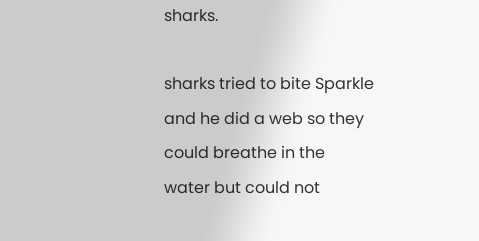sharks.

sharks tried to bite Sparkle and he did a web so they could breathe in the
water but could not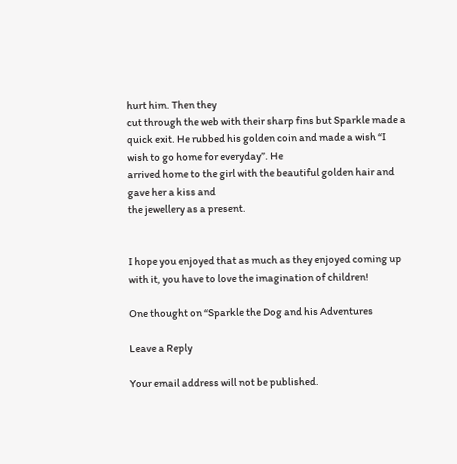hurt him. Then they
cut through the web with their sharp fins but Sparkle made a quick exit. He rubbed his golden coin and made a wish “I
wish to go home for everyday”. He
arrived home to the girl with the beautiful golden hair and gave her a kiss and
the jewellery as a present.


I hope you enjoyed that as much as they enjoyed coming up with it, you have to love the imagination of children!

One thought on “Sparkle the Dog and his Adventures

Leave a Reply

Your email address will not be published.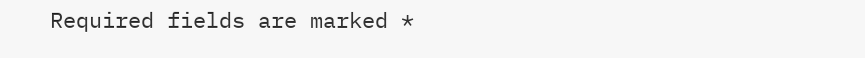Required fields are marked *